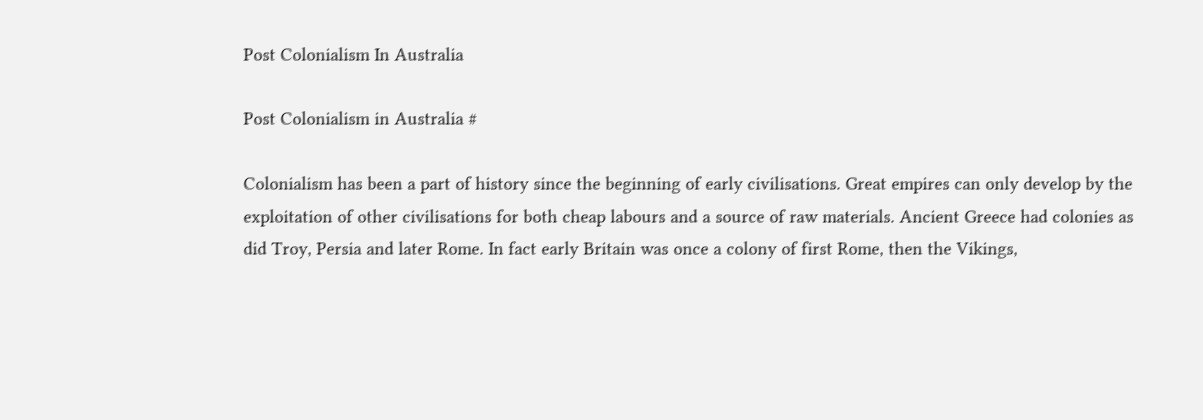Post Colonialism In Australia

Post Colonialism in Australia #

Colonialism has been a part of history since the beginning of early civilisations. Great empires can only develop by the exploitation of other civilisations for both cheap labours and a source of raw materials. Ancient Greece had colonies as did Troy, Persia and later Rome. In fact early Britain was once a colony of first Rome, then the Vikings,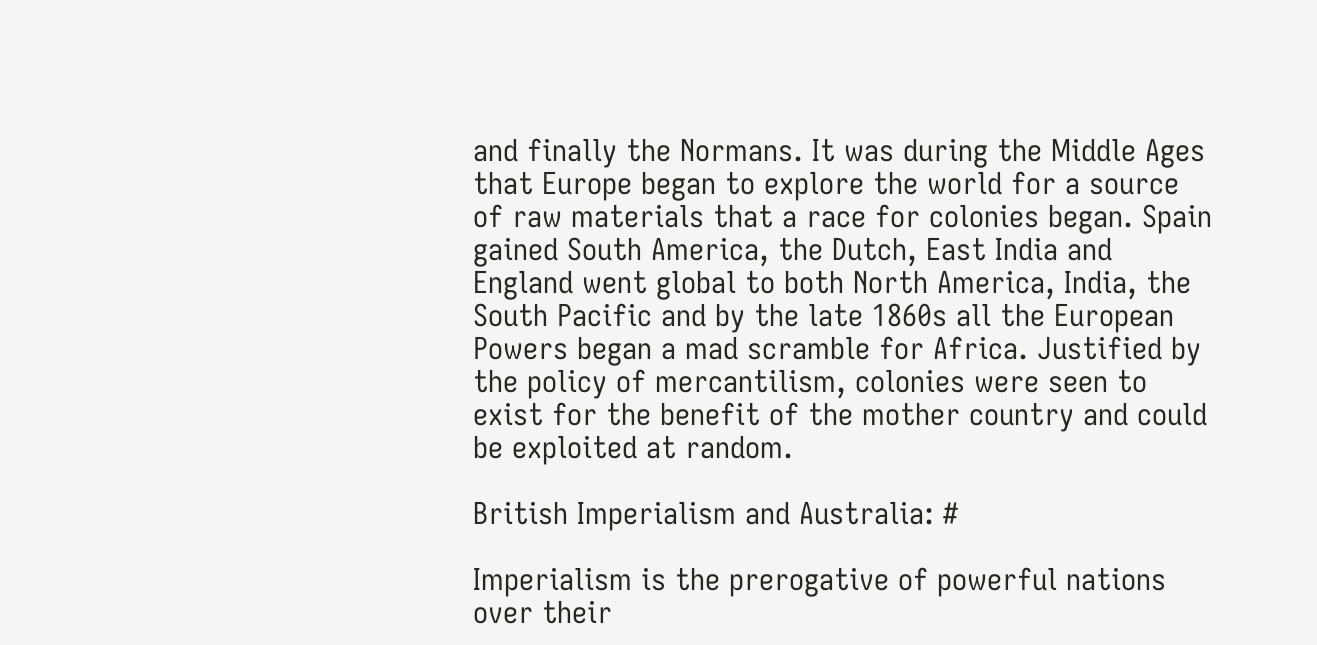and finally the Normans. It was during the Middle Ages that Europe began to explore the world for a source of raw materials that a race for colonies began. Spain gained South America, the Dutch, East India and England went global to both North America, India, the South Pacific and by the late 1860s all the European Powers began a mad scramble for Africa. Justified by the policy of mercantilism, colonies were seen to exist for the benefit of the mother country and could be exploited at random.

British Imperialism and Australia: #

Imperialism is the prerogative of powerful nations over their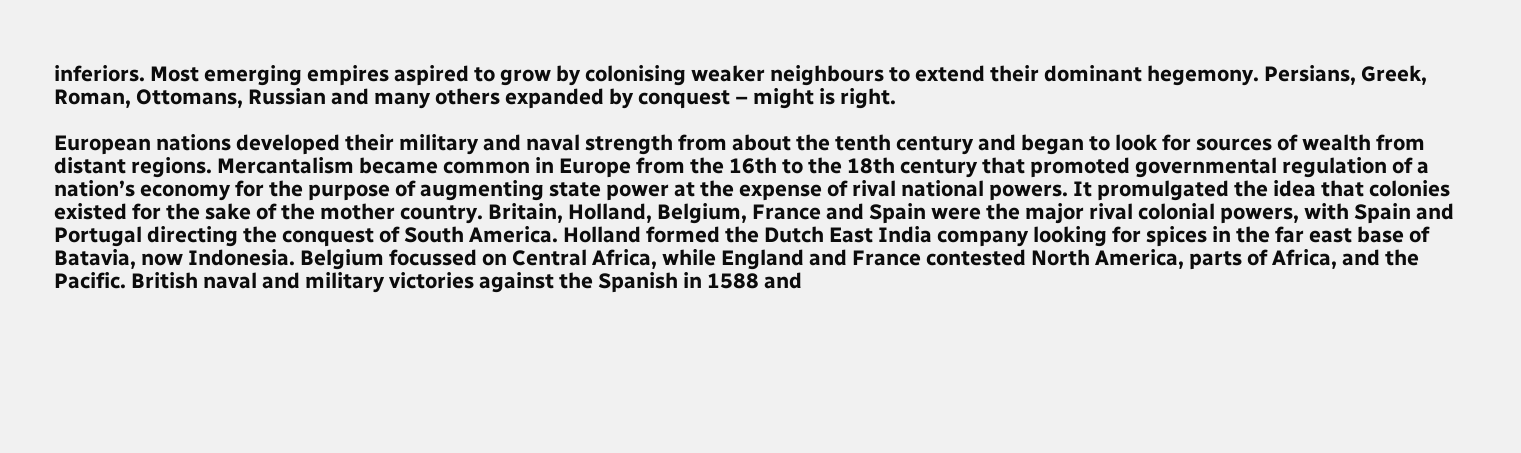inferiors. Most emerging empires aspired to grow by colonising weaker neighbours to extend their dominant hegemony. Persians, Greek, Roman, Ottomans, Russian and many others expanded by conquest – might is right.

European nations developed their military and naval strength from about the tenth century and began to look for sources of wealth from distant regions. Mercantalism became common in Europe from the 16th to the 18th century that promoted governmental regulation of a nation’s economy for the purpose of augmenting state power at the expense of rival national powers. It promulgated the idea that colonies existed for the sake of the mother country. Britain, Holland, Belgium, France and Spain were the major rival colonial powers, with Spain and Portugal directing the conquest of South America. Holland formed the Dutch East India company looking for spices in the far east base of Batavia, now Indonesia. Belgium focussed on Central Africa, while England and France contested North America, parts of Africa, and the Pacific. British naval and military victories against the Spanish in 1588 and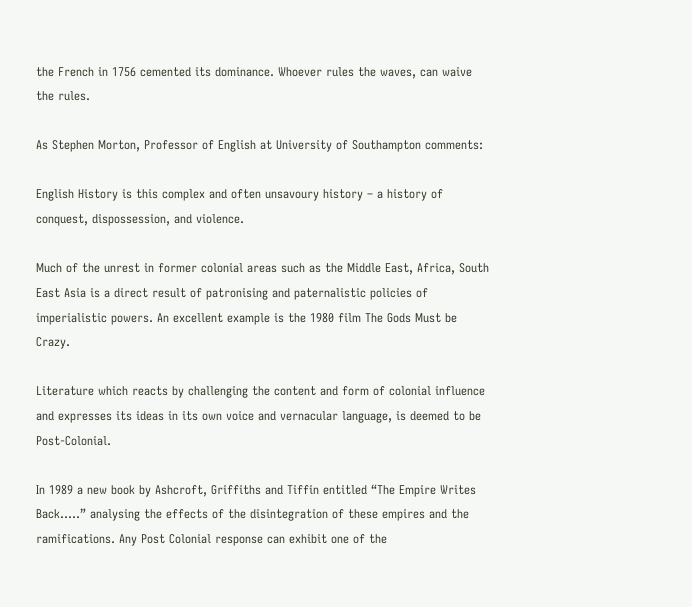the French in 1756 cemented its dominance. Whoever rules the waves, can waive the rules.

As Stephen Morton, Professor of English at University of Southampton comments:

English History is this complex and often unsavoury history – a history of conquest, dispossession, and violence.

Much of the unrest in former colonial areas such as the Middle East, Africa, South East Asia is a direct result of patronising and paternalistic policies of imperialistic powers. An excellent example is the 1980 film The Gods Must be Crazy.

Literature which reacts by challenging the content and form of colonial influence and expresses its ideas in its own voice and vernacular language, is deemed to be Post-Colonial.

In 1989 a new book by Ashcroft, Griffiths and Tiffin entitled “The Empire Writes Back…..” analysing the effects of the disintegration of these empires and the ramifications. Any Post Colonial response can exhibit one of the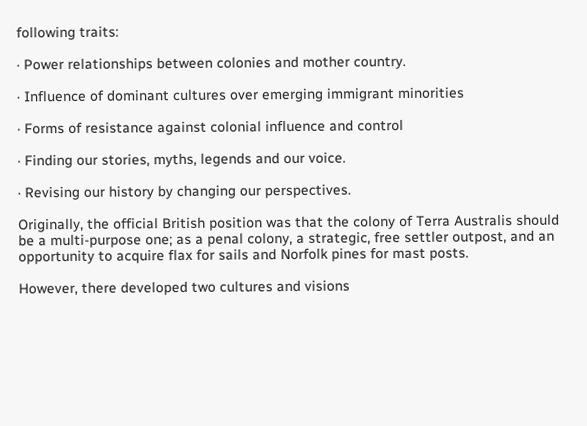following traits:

· Power relationships between colonies and mother country.

· Influence of dominant cultures over emerging immigrant minorities

· Forms of resistance against colonial influence and control

· Finding our stories, myths, legends and our voice.

· Revising our history by changing our perspectives.

Originally, the official British position was that the colony of Terra Australis should be a multi-purpose one; as a penal colony, a strategic, free settler outpost, and an opportunity to acquire flax for sails and Norfolk pines for mast posts.

However, there developed two cultures and visions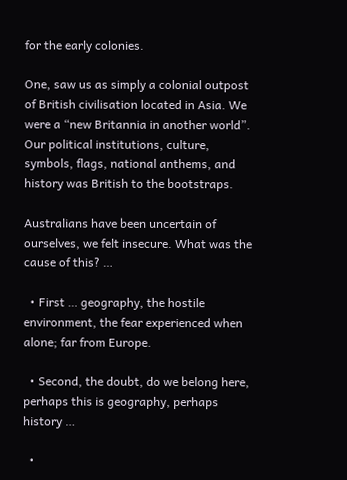for the early colonies.

One, saw us as simply a colonial outpost of British civilisation located in Asia. We were a “new Britannia in another world”. Our political institutions, culture, symbols, flags, national anthems, and history was British to the bootstraps.

Australians have been uncertain of ourselves, we felt insecure. What was the cause of this? …

  • First … geography, the hostile environment, the fear experienced when alone; far from Europe.

  • Second, the doubt, do we belong here, perhaps this is geography, perhaps history …

  •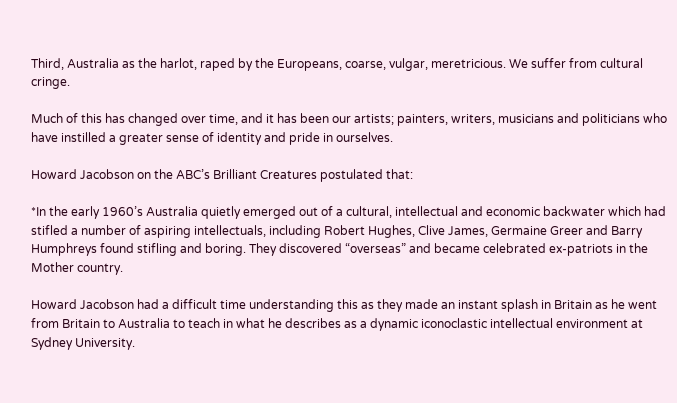Third, Australia as the harlot, raped by the Europeans, coarse, vulgar, meretricious. We suffer from cultural cringe.

Much of this has changed over time, and it has been our artists; painters, writers, musicians and politicians who have instilled a greater sense of identity and pride in ourselves.

Howard Jacobson on the ABC’s Brilliant Creatures postulated that:

*In the early 1960’s Australia quietly emerged out of a cultural, intellectual and economic backwater which had stifled a number of aspiring intellectuals, including Robert Hughes, Clive James, Germaine Greer and Barry Humphreys found stifling and boring. They discovered “overseas” and became celebrated ex-patriots in the Mother country.

Howard Jacobson had a difficult time understanding this as they made an instant splash in Britain as he went from Britain to Australia to teach in what he describes as a dynamic iconoclastic intellectual environment at Sydney University.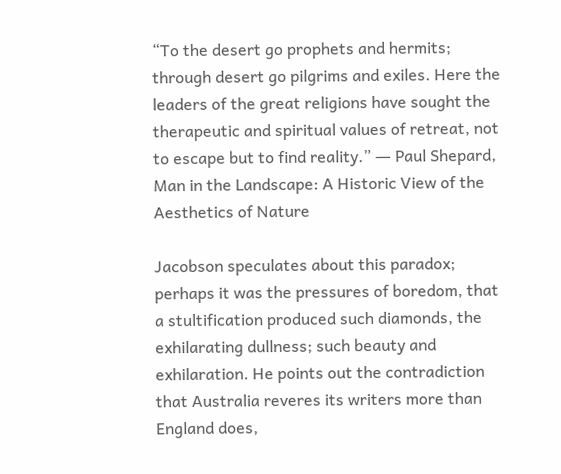“To the desert go prophets and hermits; through desert go pilgrims and exiles. Here the leaders of the great religions have sought the therapeutic and spiritual values of retreat, not to escape but to find reality.” ― Paul Shepard, Man in the Landscape: A Historic View of the Aesthetics of Nature

Jacobson speculates about this paradox; perhaps it was the pressures of boredom, that a stultification produced such diamonds, the exhilarating dullness; such beauty and exhilaration. He points out the contradiction that Australia reveres its writers more than England does,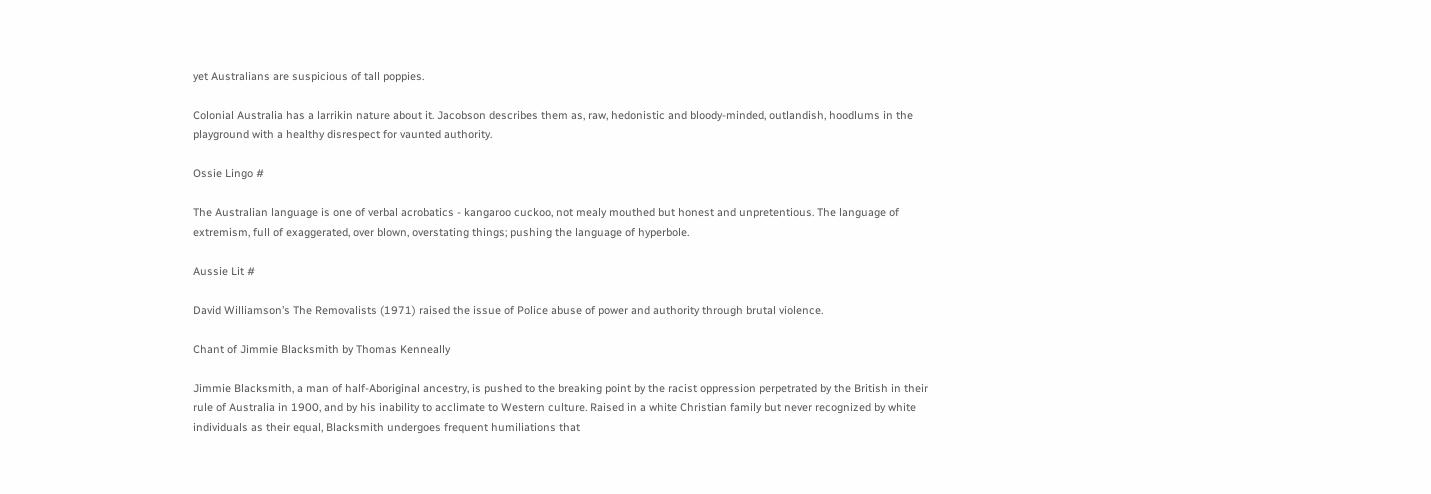yet Australians are suspicious of tall poppies.

Colonial Australia has a larrikin nature about it. Jacobson describes them as, raw, hedonistic and bloody-minded, outlandish, hoodlums in the playground with a healthy disrespect for vaunted authority.

Ossie Lingo #

The Australian language is one of verbal acrobatics - kangaroo cuckoo, not mealy mouthed but honest and unpretentious. The language of extremism, full of exaggerated, over blown, overstating things; pushing the language of hyperbole.

Aussie Lit #

David Williamson’s The Removalists (1971) raised the issue of Police abuse of power and authority through brutal violence.

Chant of Jimmie Blacksmith by Thomas Kenneally

Jimmie Blacksmith, a man of half-Aboriginal ancestry, is pushed to the breaking point by the racist oppression perpetrated by the British in their rule of Australia in 1900, and by his inability to acclimate to Western culture. Raised in a white Christian family but never recognized by white individuals as their equal, Blacksmith undergoes frequent humiliations that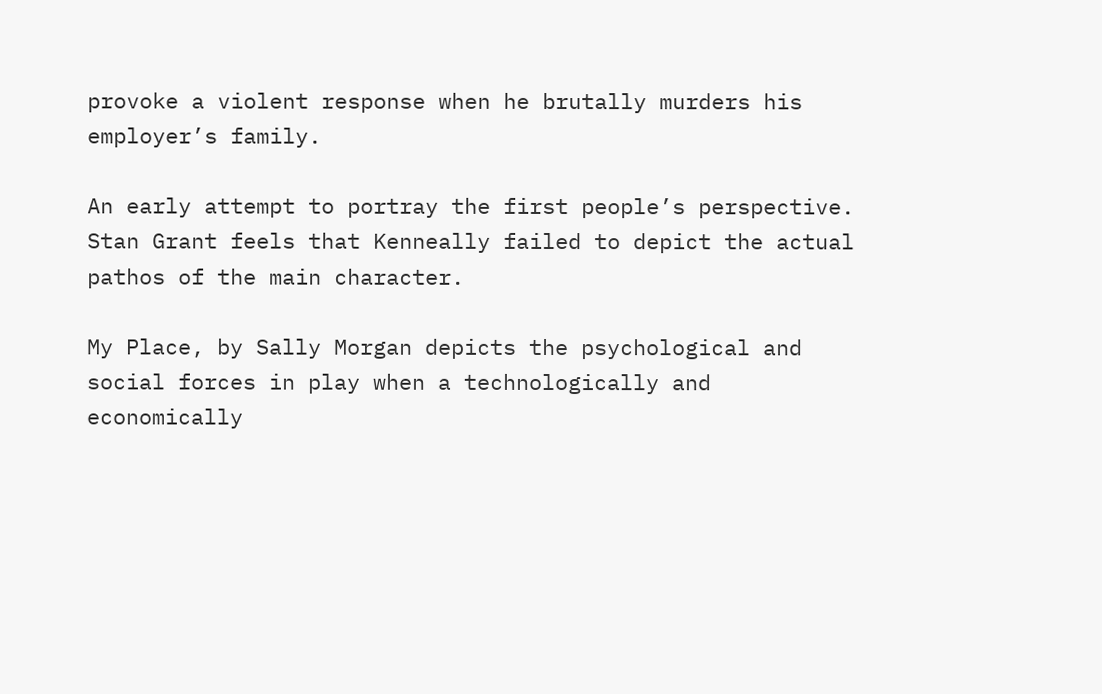provoke a violent response when he brutally murders his employer’s family.

An early attempt to portray the first people’s perspective. Stan Grant feels that Kenneally failed to depict the actual pathos of the main character.

My Place, by Sally Morgan depicts the psychological and social forces in play when a technologically and economically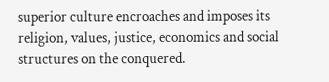superior culture encroaches and imposes its religion, values, justice, economics and social structures on the conquered.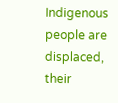Indigenous people are displaced, their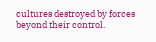cultures destroyed by forces beyond their control.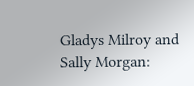Gladys Milroy and Sally Morgan: